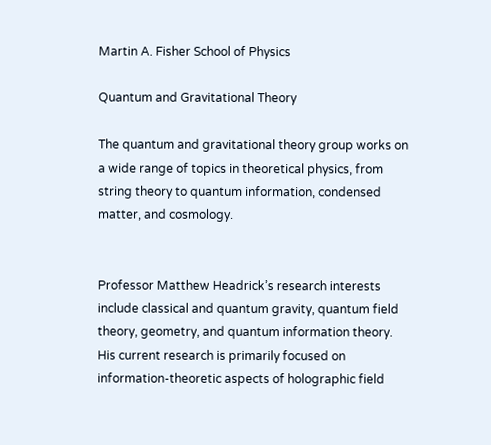Martin A. Fisher School of Physics

Quantum and Gravitational Theory

The quantum and gravitational theory group works on a wide range of topics in theoretical physics, from string theory to quantum information, condensed matter, and cosmology.


Professor Matthew Headrick’s research interests include classical and quantum gravity, quantum field theory, geometry, and quantum information theory. His current research is primarily focused on information-theoretic aspects of holographic field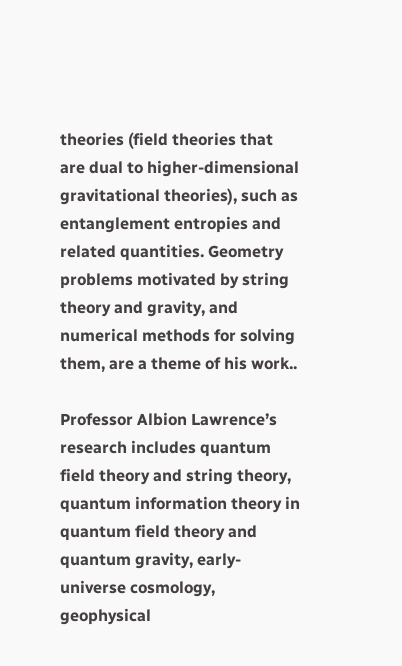theories (field theories that are dual to higher-dimensional gravitational theories), such as entanglement entropies and related quantities. Geometry problems motivated by string theory and gravity, and numerical methods for solving them, are a theme of his work..

Professor Albion Lawrence’s research includes quantum field theory and string theory, quantum information theory in quantum field theory and quantum gravity, early-universe cosmology, geophysical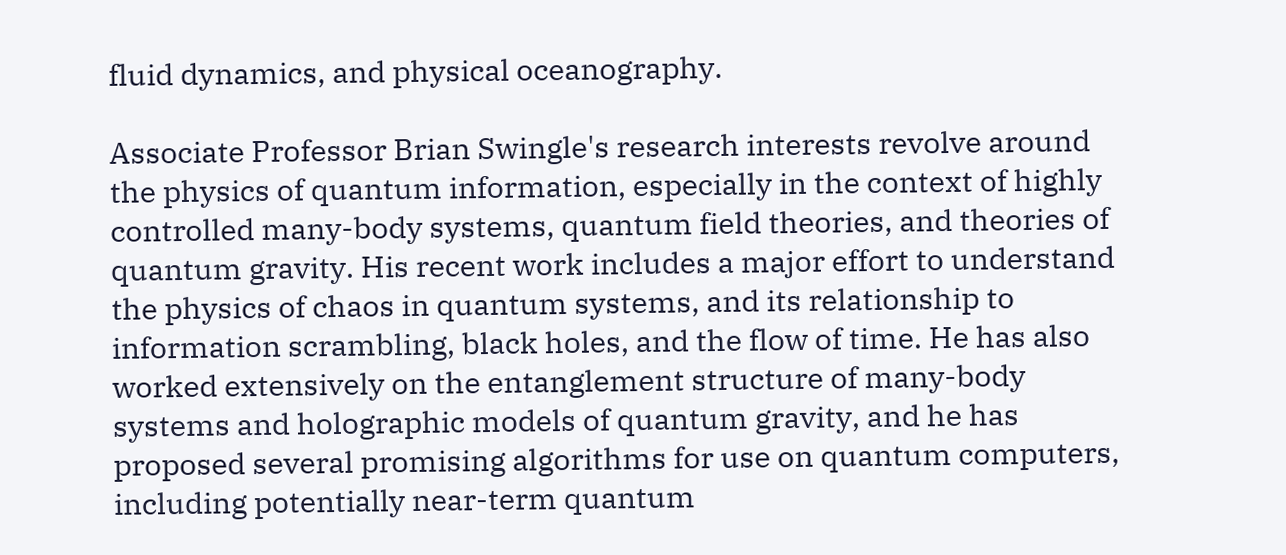fluid dynamics, and physical oceanography.

Associate Professor Brian Swingle's research interests revolve around the physics of quantum information, especially in the context of highly controlled many-body systems, quantum field theories, and theories of quantum gravity. His recent work includes a major effort to understand the physics of chaos in quantum systems, and its relationship to information scrambling, black holes, and the flow of time. He has also worked extensively on the entanglement structure of many-body systems and holographic models of quantum gravity, and he has proposed several promising algorithms for use on quantum computers, including potentially near-term quantum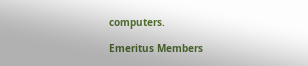computers.

Emeritus Members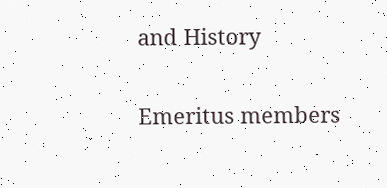and History

Emeritus members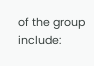of the group include: